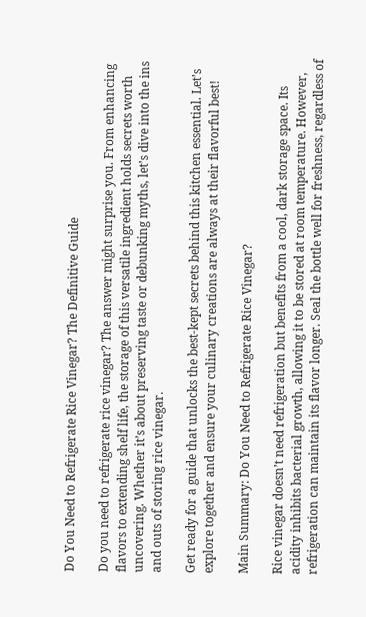Do You Need to Refrigerate Rice Vinegar? The Definitive Guide

Do you need to refrigerate rice vinegar? The answer might surprise you. From enhancing flavors to extending shelf life, the storage of this versatile ingredient holds secrets worth uncovering. Whether it’s about preserving taste or debunking myths, let’s dive into the ins and outs of storing rice vinegar.

Get ready for a guide that unlocks the best-kept secrets behind this kitchen essential. Let’s explore together and ensure your culinary creations are always at their flavorful best!

Main Summary: Do You Need to Refrigerate Rice Vinegar?

Rice vinegar doesn’t need refrigeration but benefits from a cool, dark storage space. Its acidity inhibits bacterial growth, allowing it to be stored at room temperature. However, refrigeration can maintain its flavor longer. Seal the bottle well for freshness, regardless of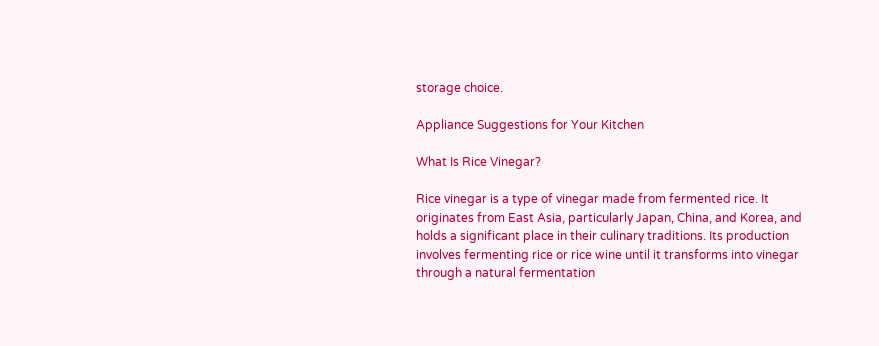storage choice.

Appliance Suggestions for Your Kitchen

What Is Rice Vinegar?

Rice vinegar is a type of vinegar made from fermented rice. It originates from East Asia, particularly Japan, China, and Korea, and holds a significant place in their culinary traditions. Its production involves fermenting rice or rice wine until it transforms into vinegar through a natural fermentation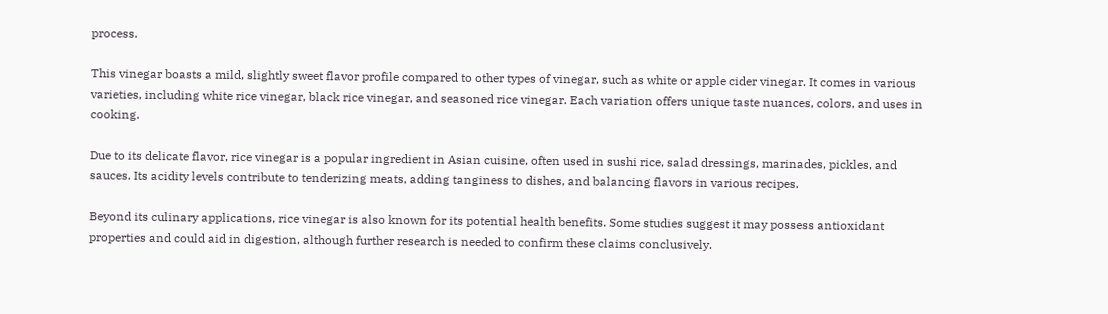process.

This vinegar boasts a mild, slightly sweet flavor profile compared to other types of vinegar, such as white or apple cider vinegar. It comes in various varieties, including white rice vinegar, black rice vinegar, and seasoned rice vinegar. Each variation offers unique taste nuances, colors, and uses in cooking.

Due to its delicate flavor, rice vinegar is a popular ingredient in Asian cuisine, often used in sushi rice, salad dressings, marinades, pickles, and sauces. Its acidity levels contribute to tenderizing meats, adding tanginess to dishes, and balancing flavors in various recipes.

Beyond its culinary applications, rice vinegar is also known for its potential health benefits. Some studies suggest it may possess antioxidant properties and could aid in digestion, although further research is needed to confirm these claims conclusively.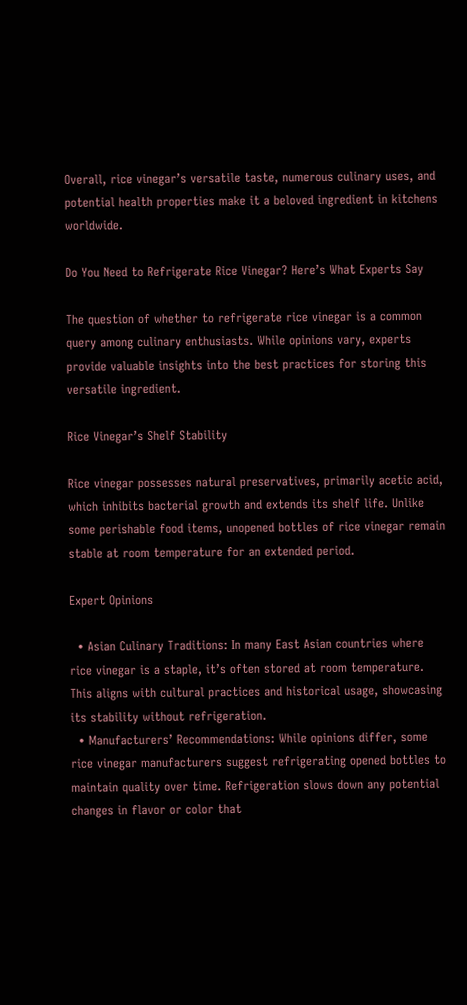Overall, rice vinegar’s versatile taste, numerous culinary uses, and potential health properties make it a beloved ingredient in kitchens worldwide.

Do You Need to Refrigerate Rice Vinegar? Here’s What Experts Say

The question of whether to refrigerate rice vinegar is a common query among culinary enthusiasts. While opinions vary, experts provide valuable insights into the best practices for storing this versatile ingredient.

Rice Vinegar’s Shelf Stability

Rice vinegar possesses natural preservatives, primarily acetic acid, which inhibits bacterial growth and extends its shelf life. Unlike some perishable food items, unopened bottles of rice vinegar remain stable at room temperature for an extended period.

Expert Opinions

  • Asian Culinary Traditions: In many East Asian countries where rice vinegar is a staple, it’s often stored at room temperature. This aligns with cultural practices and historical usage, showcasing its stability without refrigeration.
  • Manufacturers’ Recommendations: While opinions differ, some rice vinegar manufacturers suggest refrigerating opened bottles to maintain quality over time. Refrigeration slows down any potential changes in flavor or color that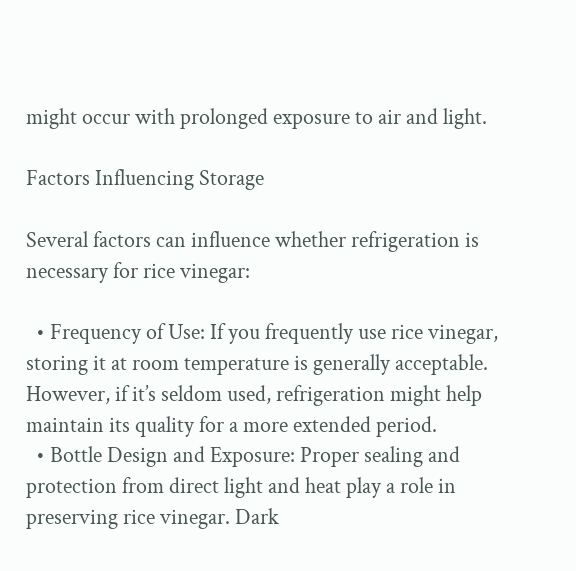might occur with prolonged exposure to air and light.

Factors Influencing Storage

Several factors can influence whether refrigeration is necessary for rice vinegar:

  • Frequency of Use: If you frequently use rice vinegar, storing it at room temperature is generally acceptable. However, if it’s seldom used, refrigeration might help maintain its quality for a more extended period.
  • Bottle Design and Exposure: Proper sealing and protection from direct light and heat play a role in preserving rice vinegar. Dark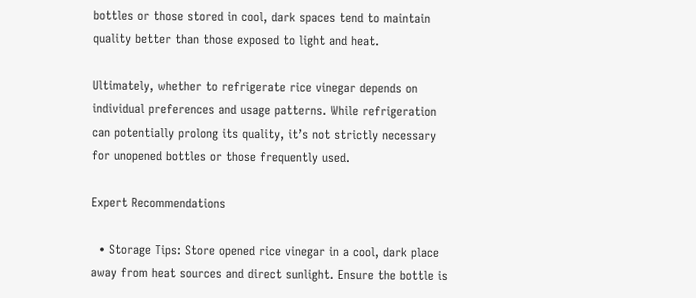bottles or those stored in cool, dark spaces tend to maintain quality better than those exposed to light and heat.

Ultimately, whether to refrigerate rice vinegar depends on individual preferences and usage patterns. While refrigeration can potentially prolong its quality, it’s not strictly necessary for unopened bottles or those frequently used.

Expert Recommendations

  • Storage Tips: Store opened rice vinegar in a cool, dark place away from heat sources and direct sunlight. Ensure the bottle is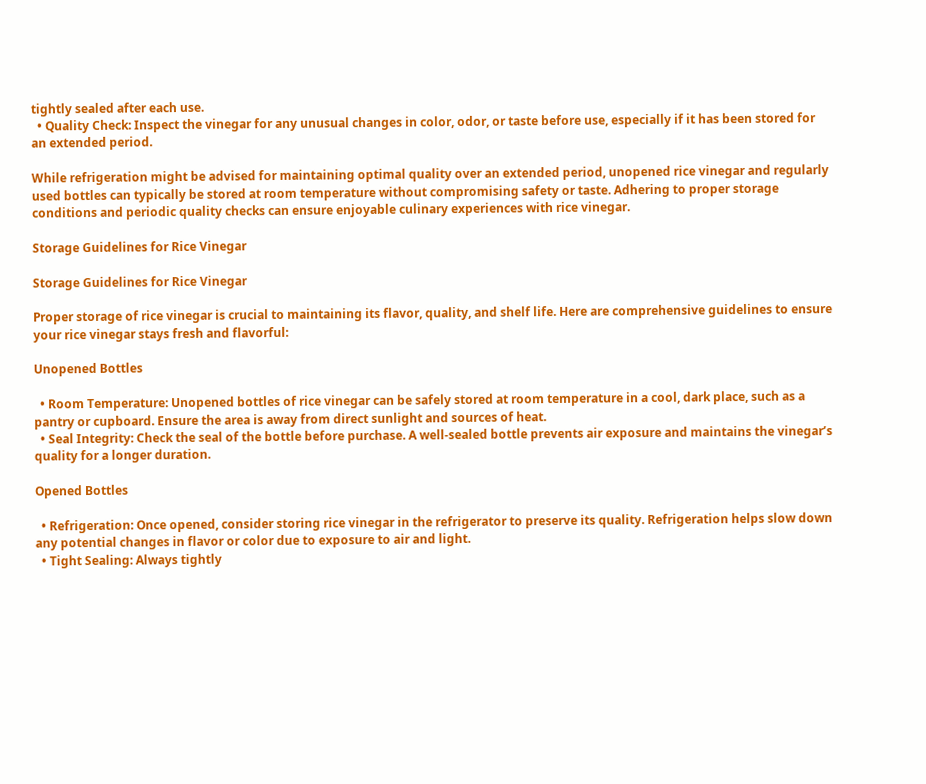tightly sealed after each use.
  • Quality Check: Inspect the vinegar for any unusual changes in color, odor, or taste before use, especially if it has been stored for an extended period.

While refrigeration might be advised for maintaining optimal quality over an extended period, unopened rice vinegar and regularly used bottles can typically be stored at room temperature without compromising safety or taste. Adhering to proper storage conditions and periodic quality checks can ensure enjoyable culinary experiences with rice vinegar.

Storage Guidelines for Rice Vinegar

Storage Guidelines for Rice Vinegar

Proper storage of rice vinegar is crucial to maintaining its flavor, quality, and shelf life. Here are comprehensive guidelines to ensure your rice vinegar stays fresh and flavorful:

Unopened Bottles

  • Room Temperature: Unopened bottles of rice vinegar can be safely stored at room temperature in a cool, dark place, such as a pantry or cupboard. Ensure the area is away from direct sunlight and sources of heat.
  • Seal Integrity: Check the seal of the bottle before purchase. A well-sealed bottle prevents air exposure and maintains the vinegar’s quality for a longer duration.

Opened Bottles

  • Refrigeration: Once opened, consider storing rice vinegar in the refrigerator to preserve its quality. Refrigeration helps slow down any potential changes in flavor or color due to exposure to air and light.
  • Tight Sealing: Always tightly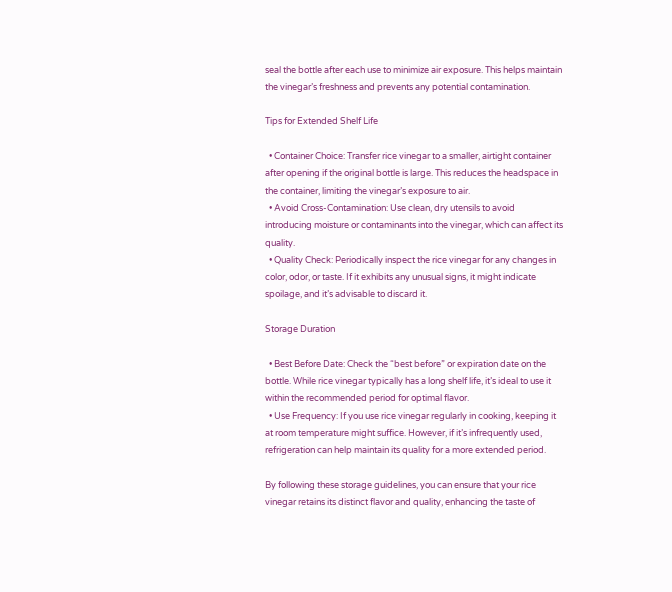seal the bottle after each use to minimize air exposure. This helps maintain the vinegar’s freshness and prevents any potential contamination.

Tips for Extended Shelf Life

  • Container Choice: Transfer rice vinegar to a smaller, airtight container after opening if the original bottle is large. This reduces the headspace in the container, limiting the vinegar’s exposure to air.
  • Avoid Cross-Contamination: Use clean, dry utensils to avoid introducing moisture or contaminants into the vinegar, which can affect its quality.
  • Quality Check: Periodically inspect the rice vinegar for any changes in color, odor, or taste. If it exhibits any unusual signs, it might indicate spoilage, and it’s advisable to discard it.

Storage Duration

  • Best Before Date: Check the “best before” or expiration date on the bottle. While rice vinegar typically has a long shelf life, it’s ideal to use it within the recommended period for optimal flavor.
  • Use Frequency: If you use rice vinegar regularly in cooking, keeping it at room temperature might suffice. However, if it’s infrequently used, refrigeration can help maintain its quality for a more extended period.

By following these storage guidelines, you can ensure that your rice vinegar retains its distinct flavor and quality, enhancing the taste of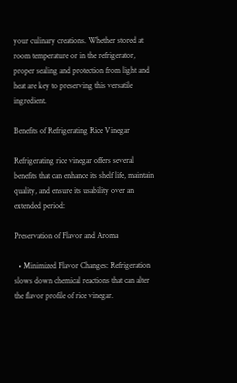your culinary creations. Whether stored at room temperature or in the refrigerator, proper sealing and protection from light and heat are key to preserving this versatile ingredient.

Benefits of Refrigerating Rice Vinegar

Refrigerating rice vinegar offers several benefits that can enhance its shelf life, maintain quality, and ensure its usability over an extended period:

Preservation of Flavor and Aroma

  • Minimized Flavor Changes: Refrigeration slows down chemical reactions that can alter the flavor profile of rice vinegar.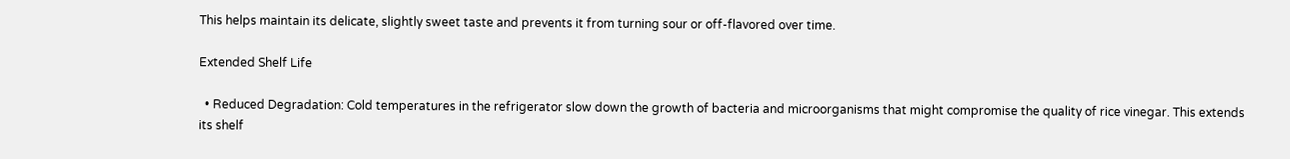This helps maintain its delicate, slightly sweet taste and prevents it from turning sour or off-flavored over time.

Extended Shelf Life

  • Reduced Degradation: Cold temperatures in the refrigerator slow down the growth of bacteria and microorganisms that might compromise the quality of rice vinegar. This extends its shelf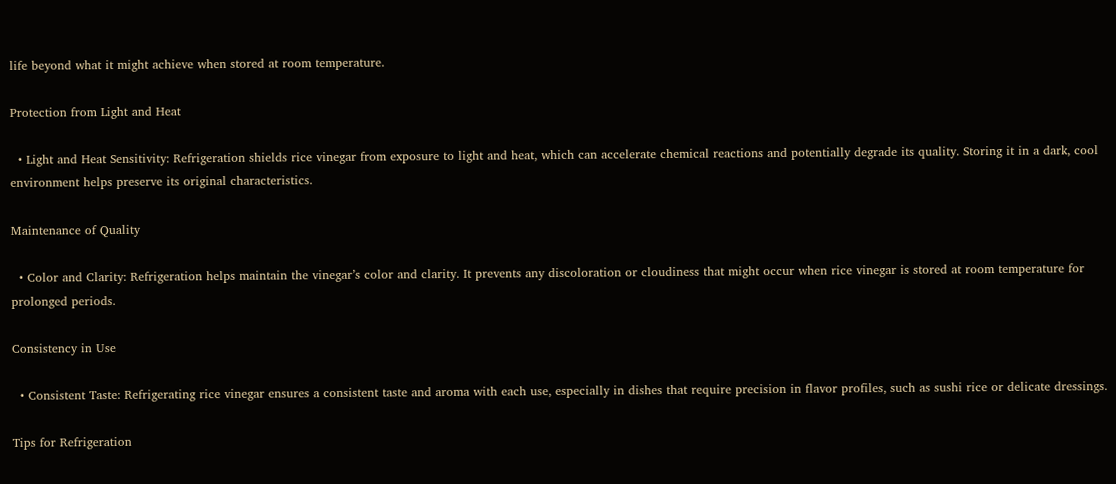life beyond what it might achieve when stored at room temperature.

Protection from Light and Heat

  • Light and Heat Sensitivity: Refrigeration shields rice vinegar from exposure to light and heat, which can accelerate chemical reactions and potentially degrade its quality. Storing it in a dark, cool environment helps preserve its original characteristics.

Maintenance of Quality

  • Color and Clarity: Refrigeration helps maintain the vinegar’s color and clarity. It prevents any discoloration or cloudiness that might occur when rice vinegar is stored at room temperature for prolonged periods.

Consistency in Use

  • Consistent Taste: Refrigerating rice vinegar ensures a consistent taste and aroma with each use, especially in dishes that require precision in flavor profiles, such as sushi rice or delicate dressings.

Tips for Refrigeration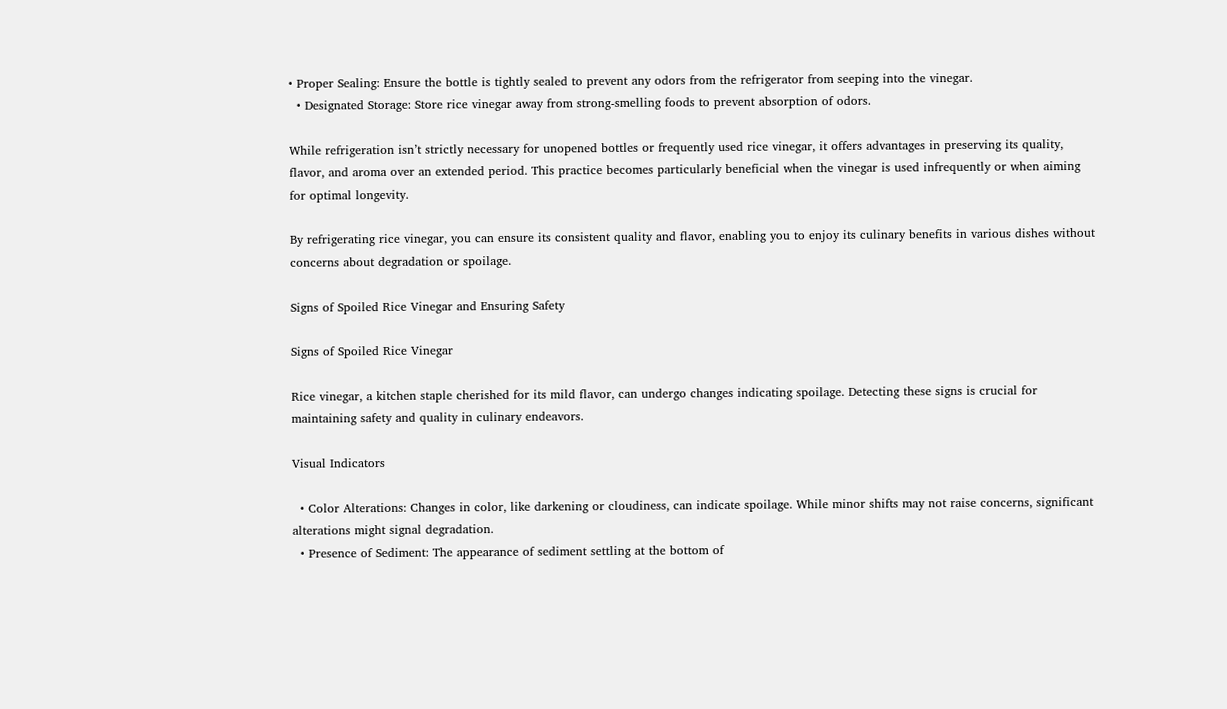• Proper Sealing: Ensure the bottle is tightly sealed to prevent any odors from the refrigerator from seeping into the vinegar.
  • Designated Storage: Store rice vinegar away from strong-smelling foods to prevent absorption of odors.

While refrigeration isn’t strictly necessary for unopened bottles or frequently used rice vinegar, it offers advantages in preserving its quality, flavor, and aroma over an extended period. This practice becomes particularly beneficial when the vinegar is used infrequently or when aiming for optimal longevity.

By refrigerating rice vinegar, you can ensure its consistent quality and flavor, enabling you to enjoy its culinary benefits in various dishes without concerns about degradation or spoilage.

Signs of Spoiled Rice Vinegar and Ensuring Safety

Signs of Spoiled Rice Vinegar

Rice vinegar, a kitchen staple cherished for its mild flavor, can undergo changes indicating spoilage. Detecting these signs is crucial for maintaining safety and quality in culinary endeavors.

Visual Indicators

  • Color Alterations: Changes in color, like darkening or cloudiness, can indicate spoilage. While minor shifts may not raise concerns, significant alterations might signal degradation.
  • Presence of Sediment: The appearance of sediment settling at the bottom of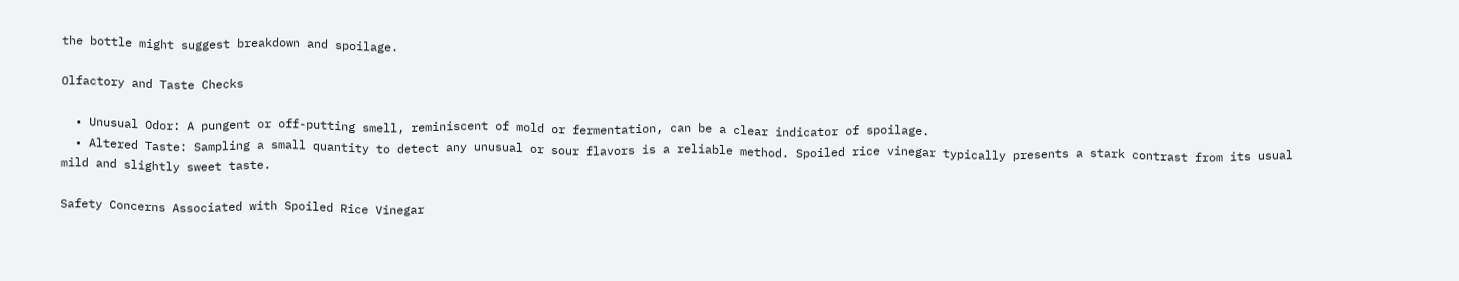the bottle might suggest breakdown and spoilage.

Olfactory and Taste Checks

  • Unusual Odor: A pungent or off-putting smell, reminiscent of mold or fermentation, can be a clear indicator of spoilage.
  • Altered Taste: Sampling a small quantity to detect any unusual or sour flavors is a reliable method. Spoiled rice vinegar typically presents a stark contrast from its usual mild and slightly sweet taste.

Safety Concerns Associated with Spoiled Rice Vinegar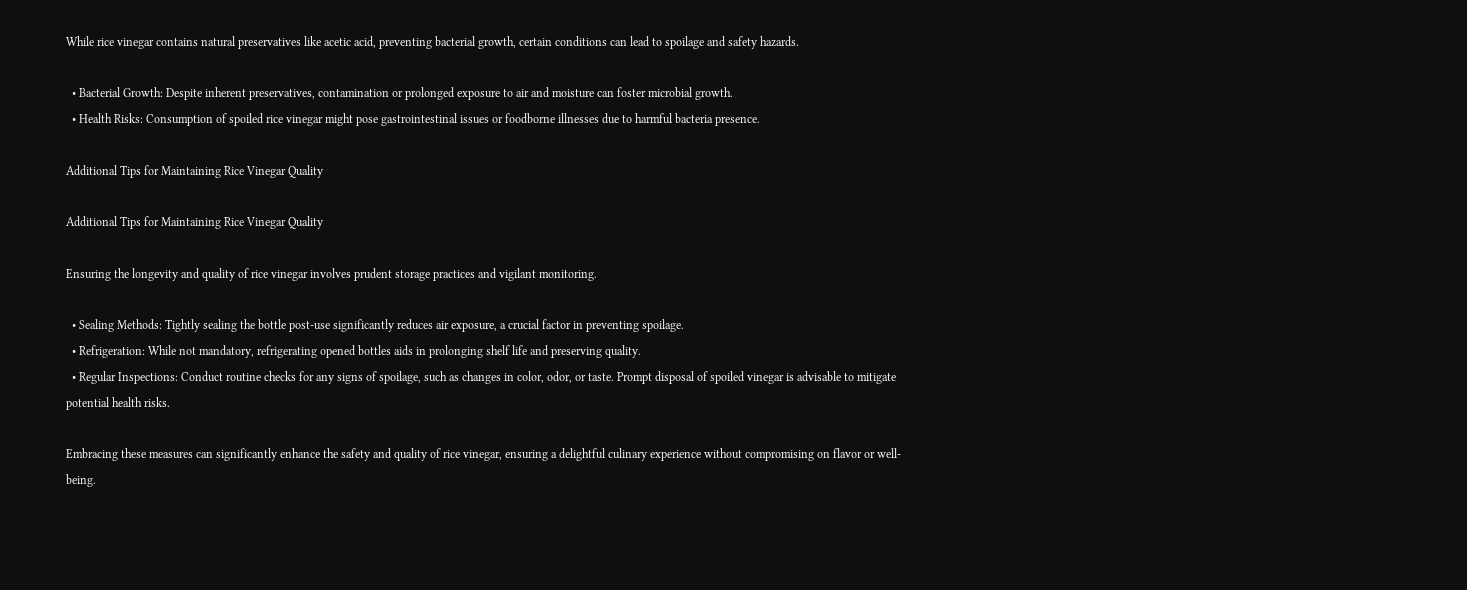While rice vinegar contains natural preservatives like acetic acid, preventing bacterial growth, certain conditions can lead to spoilage and safety hazards.

  • Bacterial Growth: Despite inherent preservatives, contamination or prolonged exposure to air and moisture can foster microbial growth.
  • Health Risks: Consumption of spoiled rice vinegar might pose gastrointestinal issues or foodborne illnesses due to harmful bacteria presence.

Additional Tips for Maintaining Rice Vinegar Quality

Additional Tips for Maintaining Rice Vinegar Quality

Ensuring the longevity and quality of rice vinegar involves prudent storage practices and vigilant monitoring.

  • Sealing Methods: Tightly sealing the bottle post-use significantly reduces air exposure, a crucial factor in preventing spoilage.
  • Refrigeration: While not mandatory, refrigerating opened bottles aids in prolonging shelf life and preserving quality.
  • Regular Inspections: Conduct routine checks for any signs of spoilage, such as changes in color, odor, or taste. Prompt disposal of spoiled vinegar is advisable to mitigate potential health risks.

Embracing these measures can significantly enhance the safety and quality of rice vinegar, ensuring a delightful culinary experience without compromising on flavor or well-being.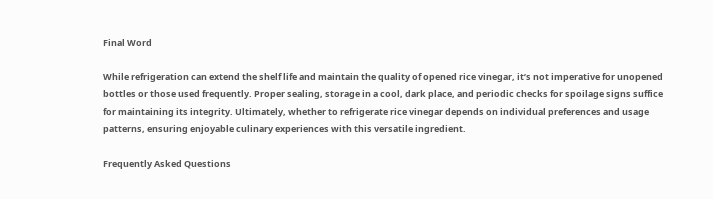Final Word

While refrigeration can extend the shelf life and maintain the quality of opened rice vinegar, it’s not imperative for unopened bottles or those used frequently. Proper sealing, storage in a cool, dark place, and periodic checks for spoilage signs suffice for maintaining its integrity. Ultimately, whether to refrigerate rice vinegar depends on individual preferences and usage patterns, ensuring enjoyable culinary experiences with this versatile ingredient.

Frequently Asked Questions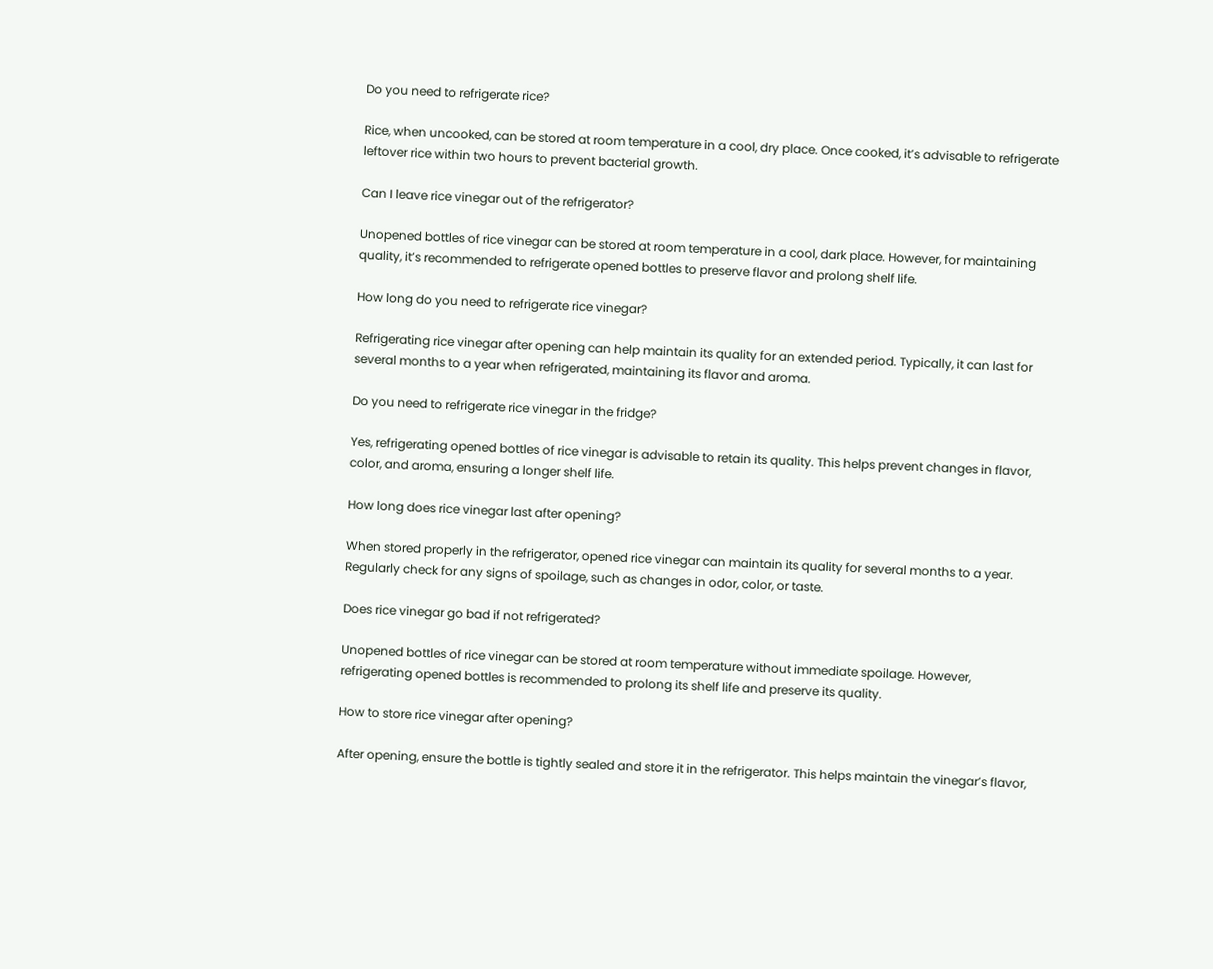Do you need to refrigerate rice?

Rice, when uncooked, can be stored at room temperature in a cool, dry place. Once cooked, it’s advisable to refrigerate leftover rice within two hours to prevent bacterial growth.

Can I leave rice vinegar out of the refrigerator?

Unopened bottles of rice vinegar can be stored at room temperature in a cool, dark place. However, for maintaining quality, it’s recommended to refrigerate opened bottles to preserve flavor and prolong shelf life.

How long do you need to refrigerate rice vinegar?

Refrigerating rice vinegar after opening can help maintain its quality for an extended period. Typically, it can last for several months to a year when refrigerated, maintaining its flavor and aroma.

Do you need to refrigerate rice vinegar in the fridge?

Yes, refrigerating opened bottles of rice vinegar is advisable to retain its quality. This helps prevent changes in flavor, color, and aroma, ensuring a longer shelf life.

How long does rice vinegar last after opening?

When stored properly in the refrigerator, opened rice vinegar can maintain its quality for several months to a year. Regularly check for any signs of spoilage, such as changes in odor, color, or taste.

Does rice vinegar go bad if not refrigerated?

Unopened bottles of rice vinegar can be stored at room temperature without immediate spoilage. However, refrigerating opened bottles is recommended to prolong its shelf life and preserve its quality.

How to store rice vinegar after opening?

After opening, ensure the bottle is tightly sealed and store it in the refrigerator. This helps maintain the vinegar’s flavor,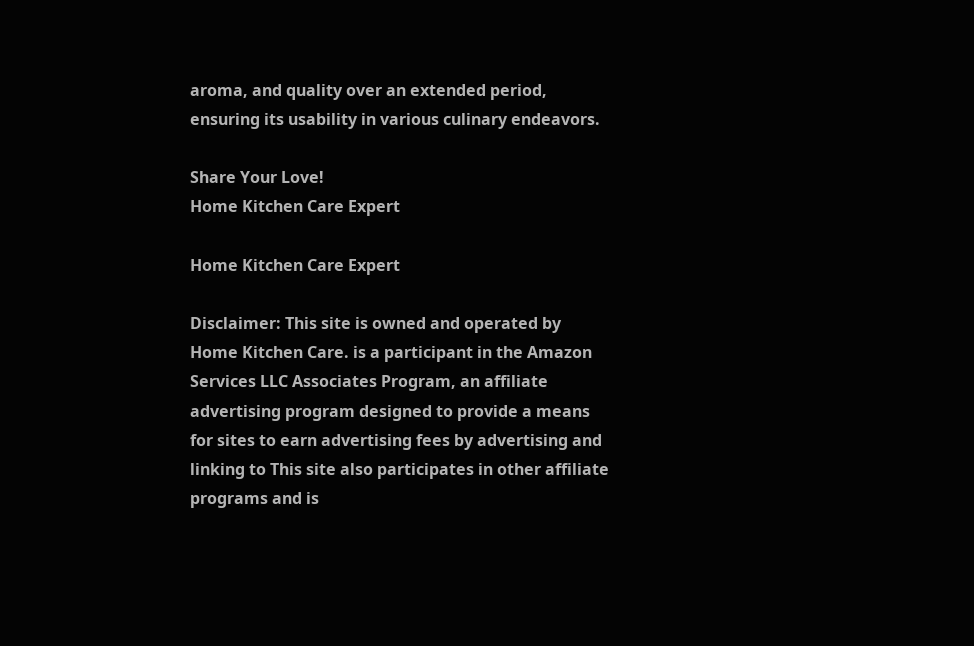aroma, and quality over an extended period, ensuring its usability in various culinary endeavors.

Share Your Love!
Home Kitchen Care Expert

Home Kitchen Care Expert

Disclaimer: This site is owned and operated by Home Kitchen Care. is a participant in the Amazon Services LLC Associates Program, an affiliate advertising program designed to provide a means for sites to earn advertising fees by advertising and linking to This site also participates in other affiliate programs and is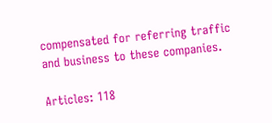compensated for referring traffic and business to these companies.

Articles: 118